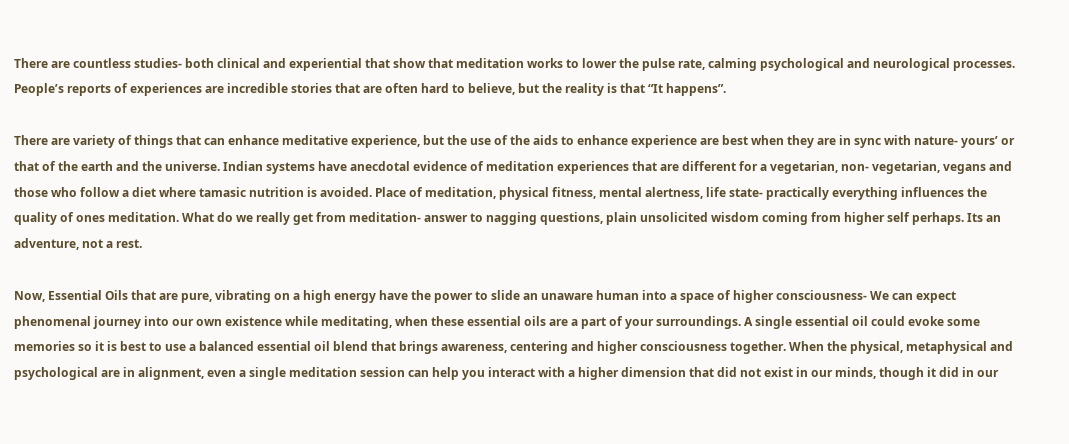There are countless studies- both clinical and experiential that show that meditation works to lower the pulse rate, calming psychological and neurological processes. People’s reports of experiences are incredible stories that are often hard to believe, but the reality is that “It happens”.

There are variety of things that can enhance meditative experience, but the use of the aids to enhance experience are best when they are in sync with nature- yours’ or that of the earth and the universe. Indian systems have anecdotal evidence of meditation experiences that are different for a vegetarian, non- vegetarian, vegans and those who follow a diet where tamasic nutrition is avoided. Place of meditation, physical fitness, mental alertness, life state- practically everything influences the quality of ones meditation. What do we really get from meditation- answer to nagging questions, plain unsolicited wisdom coming from higher self perhaps. Its an adventure, not a rest.

Now, Essential Oils that are pure, vibrating on a high energy have the power to slide an unaware human into a space of higher consciousness- We can expect phenomenal journey into our own existence while meditating, when these essential oils are a part of your surroundings. A single essential oil could evoke some memories so it is best to use a balanced essential oil blend that brings awareness, centering and higher consciousness together. When the physical, metaphysical and psychological are in alignment, even a single meditation session can help you interact with a higher dimension that did not exist in our minds, though it did in our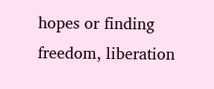hopes or finding freedom, liberation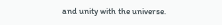and unity with the universe.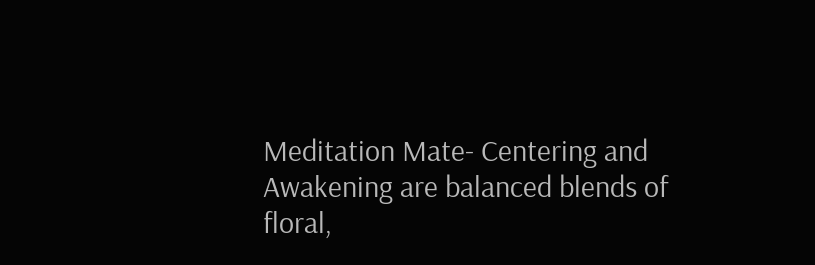Meditation Mate- Centering and Awakening are balanced blends of floral,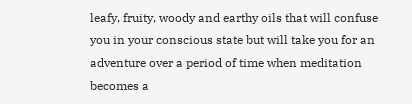leafy, fruity, woody and earthy oils that will confuse you in your conscious state but will take you for an adventure over a period of time when meditation becomes a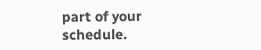part of your schedule.